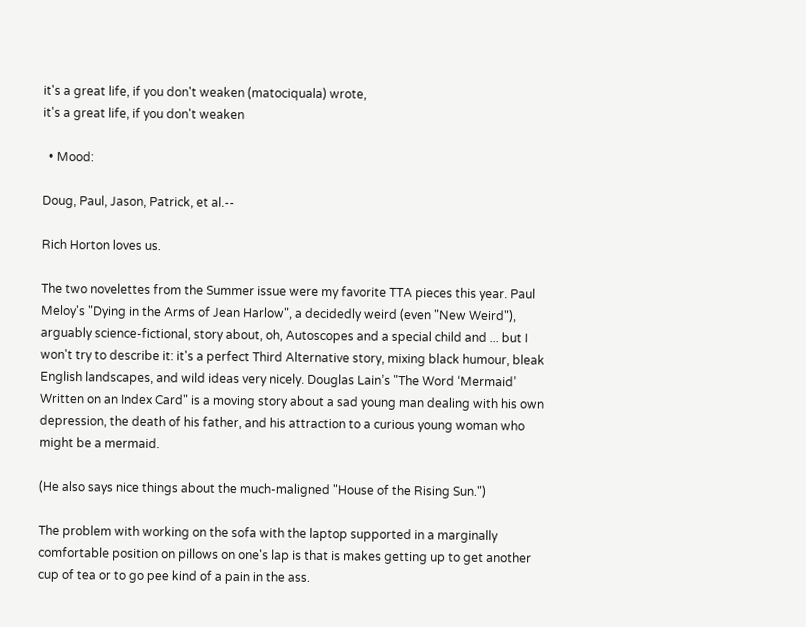it's a great life, if you don't weaken (matociquala) wrote,
it's a great life, if you don't weaken

  • Mood:

Doug, Paul, Jason, Patrick, et al.--

Rich Horton loves us.

The two novelettes from the Summer issue were my favorite TTA pieces this year. Paul Meloy's "Dying in the Arms of Jean Harlow", a decidedly weird (even "New Weird"), arguably science-fictional, story about, oh, Autoscopes and a special child and ... but I won't try to describe it: it's a perfect Third Alternative story, mixing black humour, bleak English landscapes, and wild ideas very nicely. Douglas Lain’s "The Word ‘Mermaid’ Written on an Index Card" is a moving story about a sad young man dealing with his own depression, the death of his father, and his attraction to a curious young woman who might be a mermaid.

(He also says nice things about the much-maligned "House of the Rising Sun.")

The problem with working on the sofa with the laptop supported in a marginally comfortable position on pillows on one's lap is that is makes getting up to get another cup of tea or to go pee kind of a pain in the ass.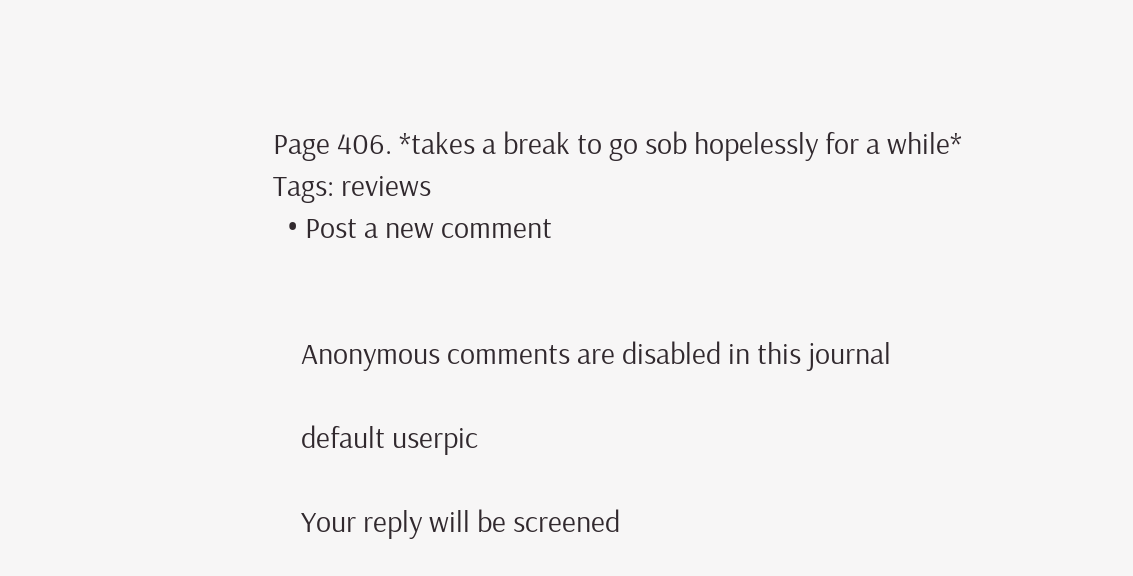Page 406. *takes a break to go sob hopelessly for a while*
Tags: reviews
  • Post a new comment


    Anonymous comments are disabled in this journal

    default userpic

    Your reply will be screened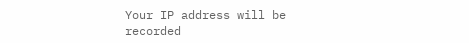Your IP address will be recorded